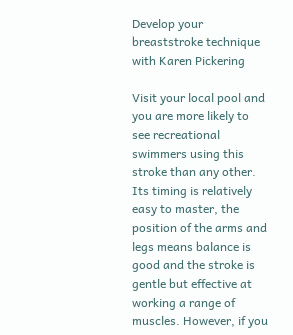Develop your breaststroke technique with Karen Pickering

Visit your local pool and you are more likely to see recreational swimmers using this stroke than any other. Its timing is relatively easy to master, the position of the arms and legs means balance is good and the stroke is gentle but effective at working a range of muscles. However, if you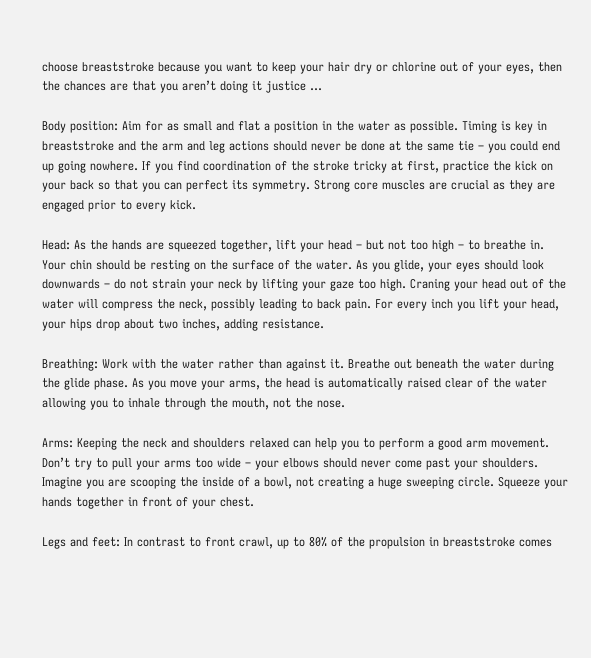choose breaststroke because you want to keep your hair dry or chlorine out of your eyes, then the chances are that you aren’t doing it justice …

Body position: Aim for as small and flat a position in the water as possible. Timing is key in breaststroke and the arm and leg actions should never be done at the same tie – you could end up going nowhere. If you find coordination of the stroke tricky at first, practice the kick on your back so that you can perfect its symmetry. Strong core muscles are crucial as they are engaged prior to every kick.

Head: As the hands are squeezed together, lift your head – but not too high – to breathe in. Your chin should be resting on the surface of the water. As you glide, your eyes should look downwards – do not strain your neck by lifting your gaze too high. Craning your head out of the water will compress the neck, possibly leading to back pain. For every inch you lift your head, your hips drop about two inches, adding resistance.

Breathing: Work with the water rather than against it. Breathe out beneath the water during the glide phase. As you move your arms, the head is automatically raised clear of the water allowing you to inhale through the mouth, not the nose.

Arms: Keeping the neck and shoulders relaxed can help you to perform a good arm movement. Don’t try to pull your arms too wide – your elbows should never come past your shoulders. Imagine you are scooping the inside of a bowl, not creating a huge sweeping circle. Squeeze your hands together in front of your chest.

Legs and feet: In contrast to front crawl, up to 80% of the propulsion in breaststroke comes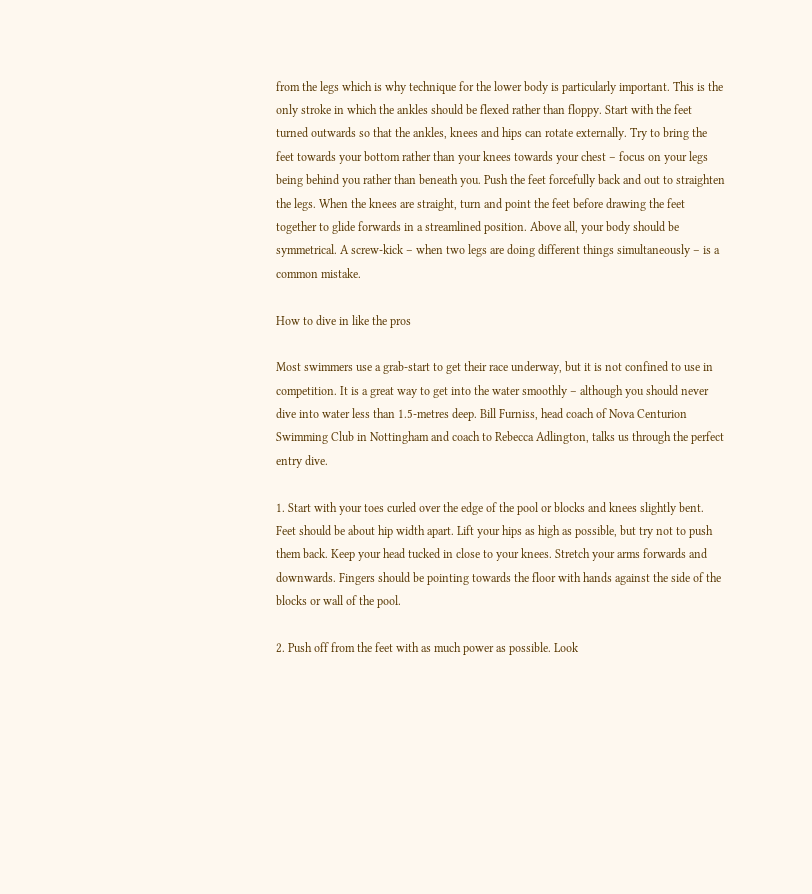from the legs which is why technique for the lower body is particularly important. This is the only stroke in which the ankles should be flexed rather than floppy. Start with the feet turned outwards so that the ankles, knees and hips can rotate externally. Try to bring the feet towards your bottom rather than your knees towards your chest – focus on your legs being behind you rather than beneath you. Push the feet forcefully back and out to straighten the legs. When the knees are straight, turn and point the feet before drawing the feet together to glide forwards in a streamlined position. Above all, your body should be symmetrical. A screw-kick – when two legs are doing different things simultaneously – is a common mistake.

How to dive in like the pros

Most swimmers use a grab-start to get their race underway, but it is not confined to use in competition. It is a great way to get into the water smoothly – although you should never dive into water less than 1.5-metres deep. Bill Furniss, head coach of Nova Centurion Swimming Club in Nottingham and coach to Rebecca Adlington, talks us through the perfect entry dive.

1. Start with your toes curled over the edge of the pool or blocks and knees slightly bent. Feet should be about hip width apart. Lift your hips as high as possible, but try not to push them back. Keep your head tucked in close to your knees. Stretch your arms forwards and downwards. Fingers should be pointing towards the floor with hands against the side of the blocks or wall of the pool.

2. Push off from the feet with as much power as possible. Look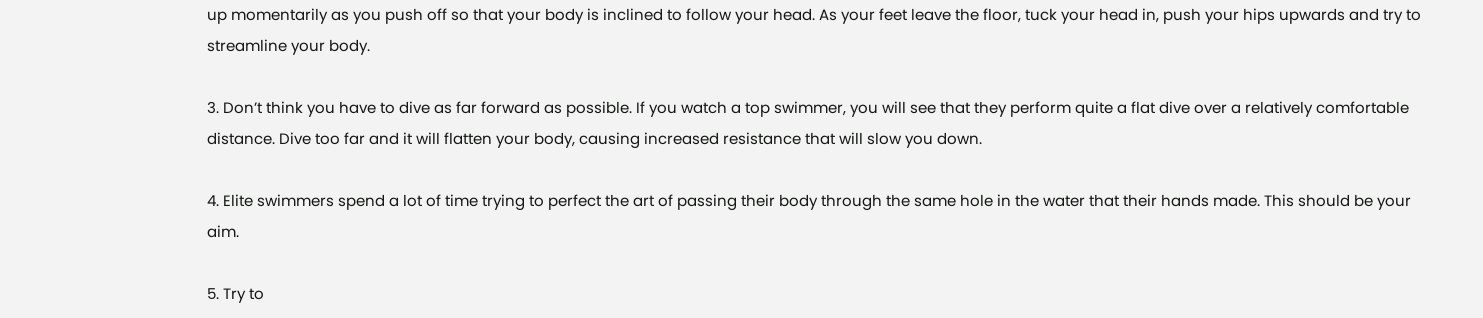up momentarily as you push off so that your body is inclined to follow your head. As your feet leave the floor, tuck your head in, push your hips upwards and try to streamline your body.

3. Don’t think you have to dive as far forward as possible. If you watch a top swimmer, you will see that they perform quite a flat dive over a relatively comfortable distance. Dive too far and it will flatten your body, causing increased resistance that will slow you down.

4. Elite swimmers spend a lot of time trying to perfect the art of passing their body through the same hole in the water that their hands made. This should be your aim.

5. Try to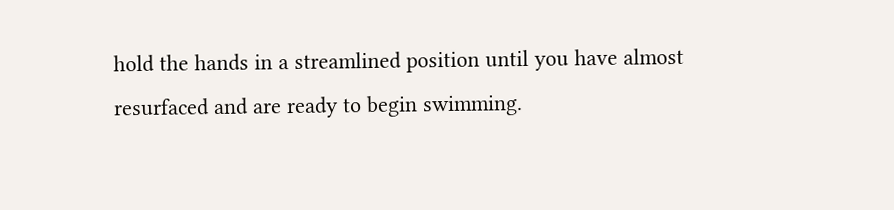hold the hands in a streamlined position until you have almost resurfaced and are ready to begin swimming.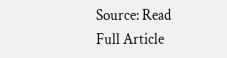Source: Read Full Article